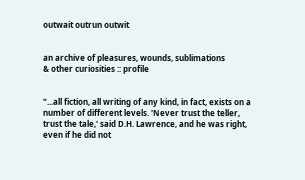outwait outrun outwit


an archive of pleasures, wounds, sublimations
& other curiosities :: profile


"...all fiction, all writing of any kind, in fact, exists on a number of different levels. 'Never trust the teller, trust the tale,' said D.H. Lawrence, and he was right, even if he did not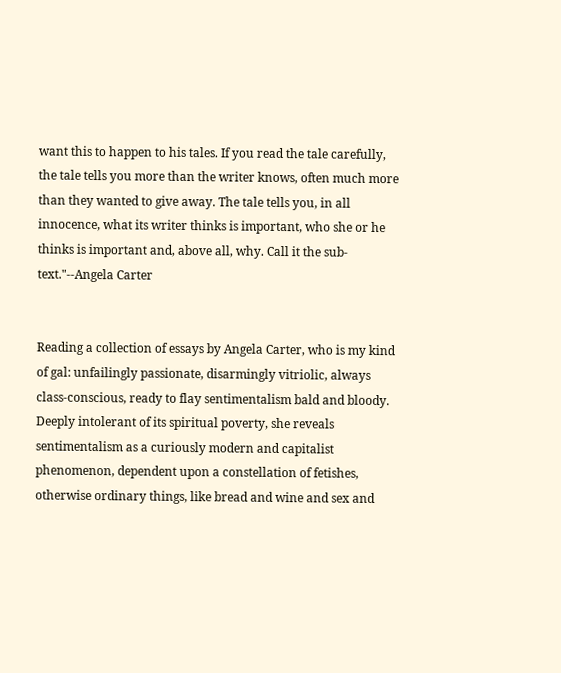want this to happen to his tales. If you read the tale carefully, the tale tells you more than the writer knows, often much more than they wanted to give away. The tale tells you, in all innocence, what its writer thinks is important, who she or he thinks is important and, above all, why. Call it the sub-text."--Angela Carter


Reading a collection of essays by Angela Carter, who is my kind of gal: unfailingly passionate, disarmingly vitriolic, always class-conscious, ready to flay sentimentalism bald and bloody. Deeply intolerant of its spiritual poverty, she reveals sentimentalism as a curiously modern and capitalist phenomenon, dependent upon a constellation of fetishes, otherwise ordinary things, like bread and wine and sex and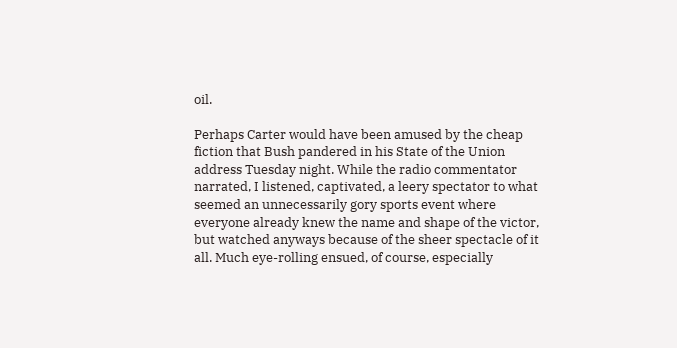oil.

Perhaps Carter would have been amused by the cheap fiction that Bush pandered in his State of the Union address Tuesday night. While the radio commentator narrated, I listened, captivated, a leery spectator to what seemed an unnecessarily gory sports event where everyone already knew the name and shape of the victor, but watched anyways because of the sheer spectacle of it all. Much eye-rolling ensued, of course, especially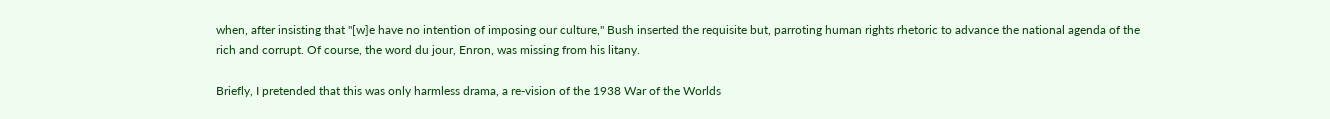when, after insisting that "[w]e have no intention of imposing our culture," Bush inserted the requisite but, parroting human rights rhetoric to advance the national agenda of the rich and corrupt. Of course, the word du jour, Enron, was missing from his litany.

Briefly, I pretended that this was only harmless drama, a re-vision of the 1938 War of the Worlds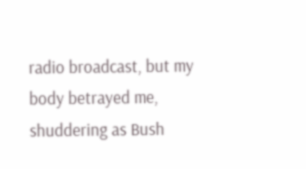radio broadcast, but my body betrayed me, shuddering as Bush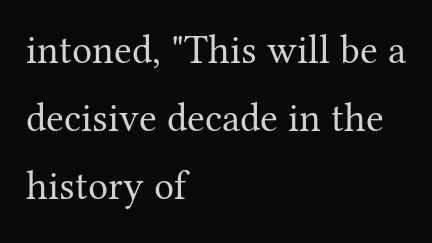intoned, "This will be a decisive decade in the history of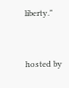liberty."


hosted by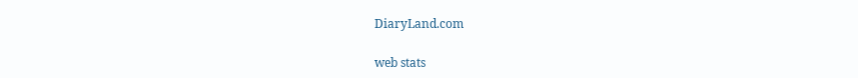DiaryLand.com

web stats